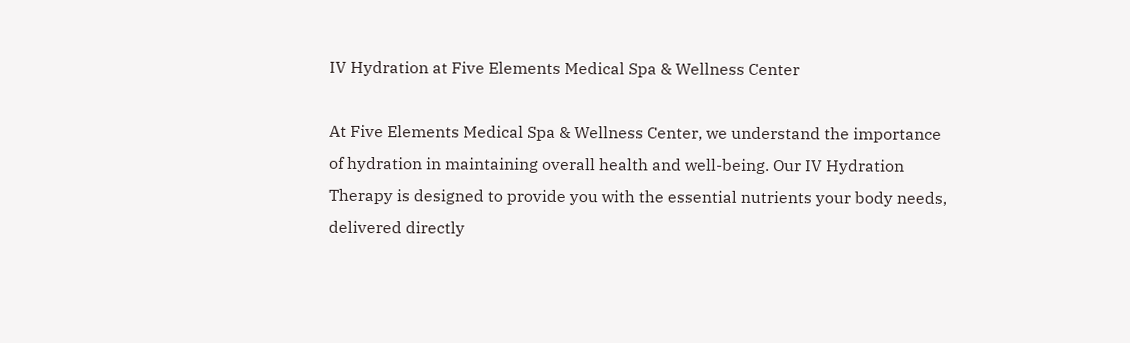IV Hydration at Five Elements Medical Spa & Wellness Center

At Five Elements Medical Spa & Wellness Center, we understand the importance of hydration in maintaining overall health and well-being. Our IV Hydration Therapy is designed to provide you with the essential nutrients your body needs, delivered directly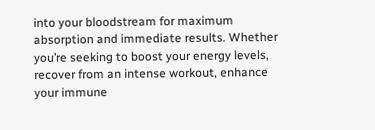into your bloodstream for maximum absorption and immediate results. Whether you’re seeking to boost your energy levels, recover from an intense workout, enhance your immune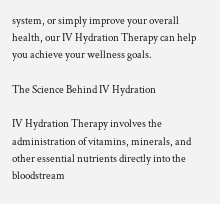system, or simply improve your overall health, our IV Hydration Therapy can help you achieve your wellness goals.

The Science Behind IV Hydration

IV Hydration Therapy involves the administration of vitamins, minerals, and other essential nutrients directly into the bloodstream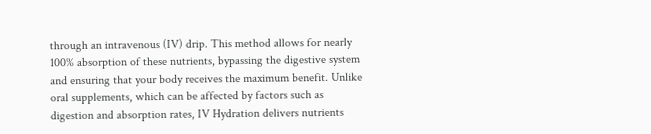through an intravenous (IV) drip. This method allows for nearly 100% absorption of these nutrients, bypassing the digestive system and ensuring that your body receives the maximum benefit. Unlike oral supplements, which can be affected by factors such as digestion and absorption rates, IV Hydration delivers nutrients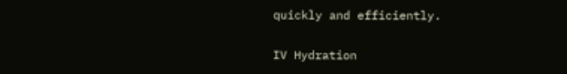quickly and efficiently.

IV Hydration